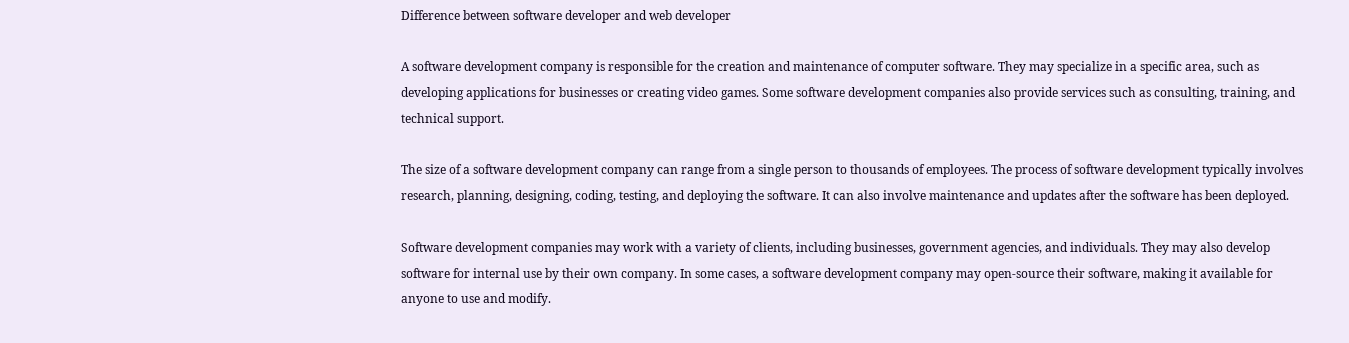Difference between software developer and web developer

A software development company is responsible for the creation and maintenance of computer software. They may specialize in a specific area, such as developing applications for businesses or creating video games. Some software development companies also provide services such as consulting, training, and technical support.

The size of a software development company can range from a single person to thousands of employees. The process of software development typically involves research, planning, designing, coding, testing, and deploying the software. It can also involve maintenance and updates after the software has been deployed.

Software development companies may work with a variety of clients, including businesses, government agencies, and individuals. They may also develop software for internal use by their own company. In some cases, a software development company may open-source their software, making it available for anyone to use and modify.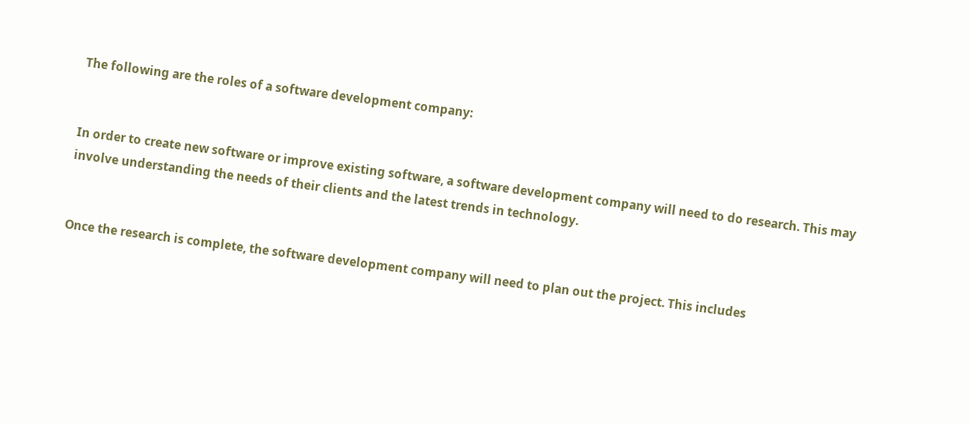The following are the roles of a software development company:


In order to create new software or improve existing software, a software development company will need to do research. This may involve understanding the needs of their clients and the latest trends in technology.


Once the research is complete, the software development company will need to plan out the project. This includes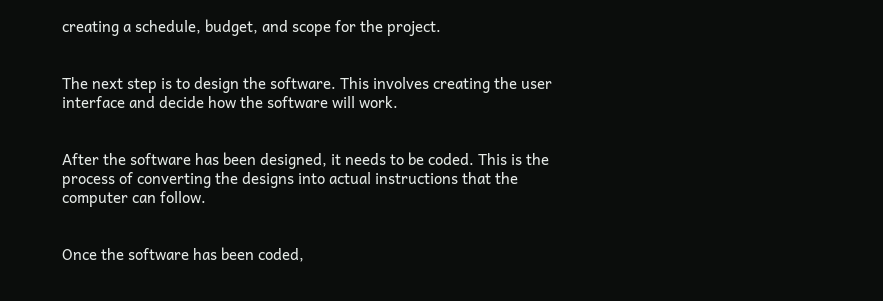creating a schedule, budget, and scope for the project.


The next step is to design the software. This involves creating the user interface and decide how the software will work.


After the software has been designed, it needs to be coded. This is the process of converting the designs into actual instructions that the computer can follow.


Once the software has been coded,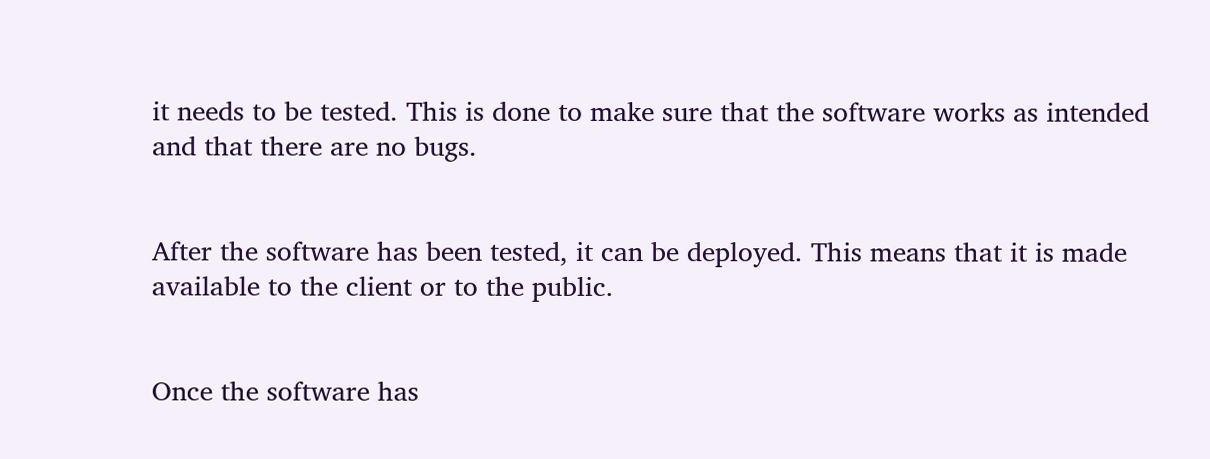it needs to be tested. This is done to make sure that the software works as intended and that there are no bugs.


After the software has been tested, it can be deployed. This means that it is made available to the client or to the public.


Once the software has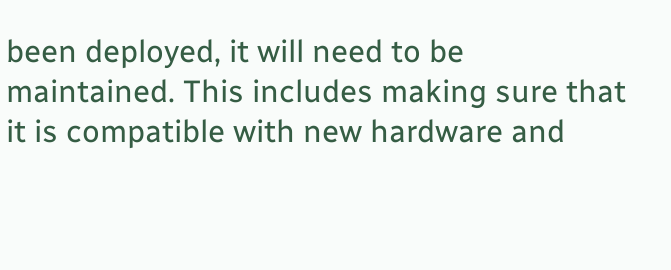been deployed, it will need to be maintained. This includes making sure that it is compatible with new hardware and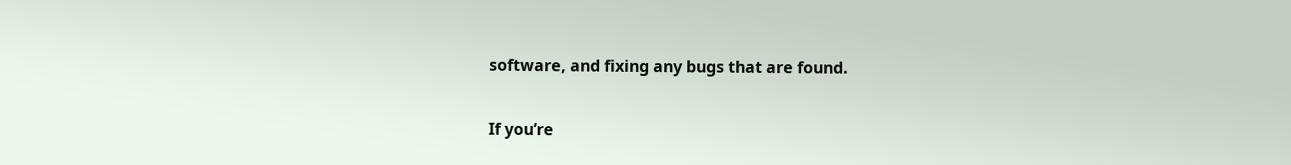software, and fixing any bugs that are found.

If you’re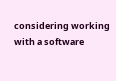considering working with a software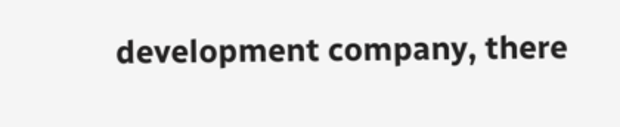development company, there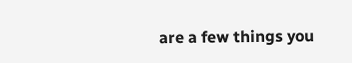are a few things you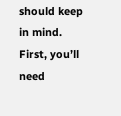should keep in mind. First, you’ll need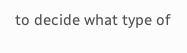to decide what type of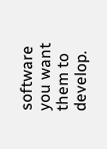software you want them to develop.